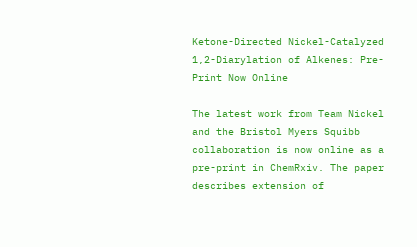Ketone-Directed Nickel-Catalyzed 1,2-Diarylation of Alkenes: Pre-Print Now Online

The latest work from Team Nickel and the Bristol Myers Squibb collaboration is now online as a pre-print in ChemRxiv. The paper describes extension of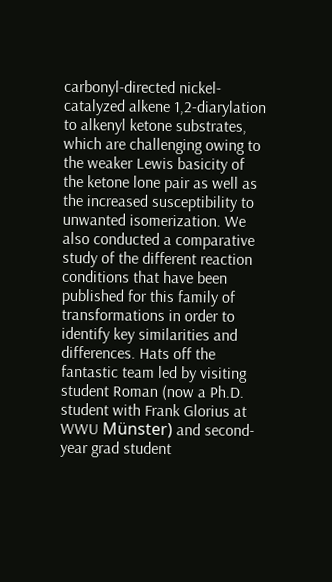carbonyl-directed nickel-catalyzed alkene 1,2-diarylation to alkenyl ketone substrates, which are challenging owing to the weaker Lewis basicity of the ketone lone pair as well as the increased susceptibility to unwanted isomerization. We also conducted a comparative study of the different reaction conditions that have been published for this family of transformations in order to identify key similarities and differences. Hats off the fantastic team led by visiting student Roman (now a Ph.D. student with Frank Glorius at WWU Münster) and second-year grad student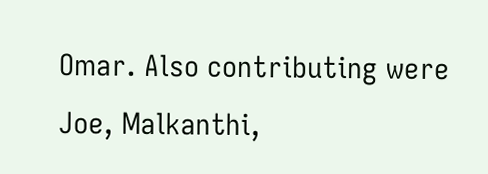Omar. Also contributing were Joe, Malkanthi,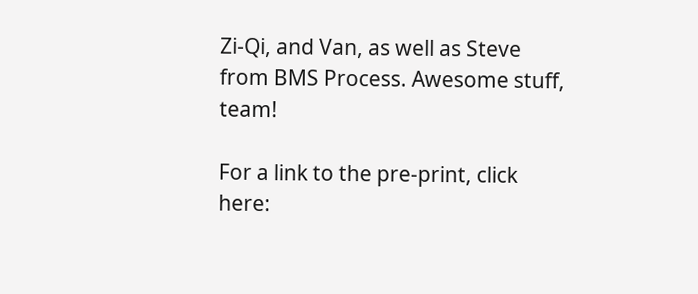Zi-Qi, and Van, as well as Steve from BMS Process. Awesome stuff, team!

For a link to the pre-print, click here: